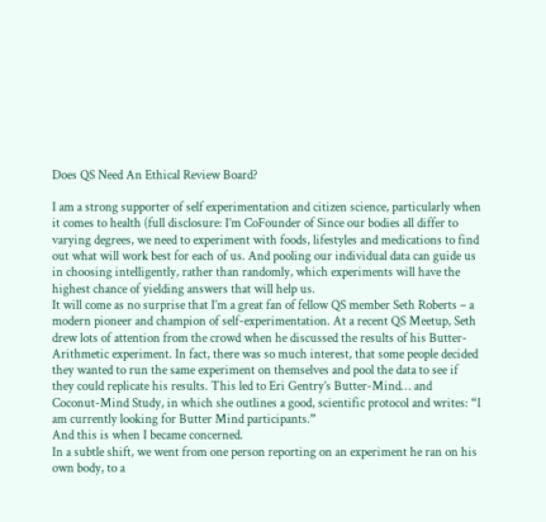Does QS Need An Ethical Review Board?

I am a strong supporter of self experimentation and citizen science, particularly when it comes to health (full disclosure: I’m CoFounder of Since our bodies all differ to varying degrees, we need to experiment with foods, lifestyles and medications to find out what will work best for each of us. And pooling our individual data can guide us in choosing intelligently, rather than randomly, which experiments will have the highest chance of yielding answers that will help us.
It will come as no surprise that I’m a great fan of fellow QS member Seth Roberts – a modern pioneer and champion of self-experimentation. At a recent QS Meetup, Seth drew lots of attention from the crowd when he discussed the results of his Butter-Arithmetic experiment. In fact, there was so much interest, that some people decided they wanted to run the same experiment on themselves and pool the data to see if they could replicate his results. This led to Eri Gentry’s Butter-Mind… and Coconut-Mind Study, in which she outlines a good, scientific protocol and writes: “I am currently looking for Butter Mind participants.”
And this is when I became concerned.
In a subtle shift, we went from one person reporting on an experiment he ran on his own body, to a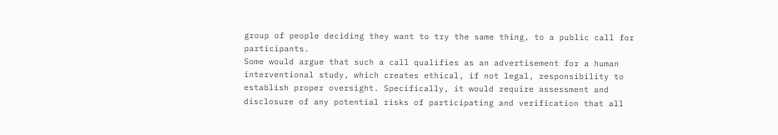group of people deciding they want to try the same thing, to a public call for participants.
Some would argue that such a call qualifies as an advertisement for a human interventional study, which creates ethical, if not legal, responsibility to establish proper oversight. Specifically, it would require assessment and disclosure of any potential risks of participating and verification that all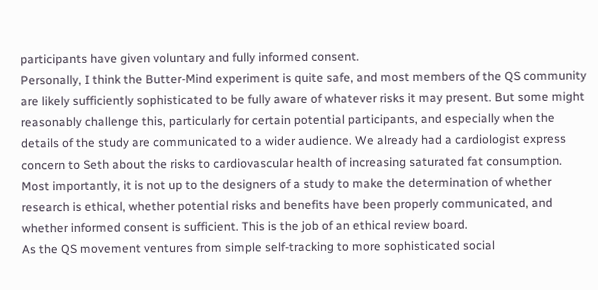participants have given voluntary and fully informed consent.
Personally, I think the Butter-Mind experiment is quite safe, and most members of the QS community are likely sufficiently sophisticated to be fully aware of whatever risks it may present. But some might reasonably challenge this, particularly for certain potential participants, and especially when the details of the study are communicated to a wider audience. We already had a cardiologist express concern to Seth about the risks to cardiovascular health of increasing saturated fat consumption.
Most importantly, it is not up to the designers of a study to make the determination of whether research is ethical, whether potential risks and benefits have been properly communicated, and whether informed consent is sufficient. This is the job of an ethical review board.
As the QS movement ventures from simple self-tracking to more sophisticated social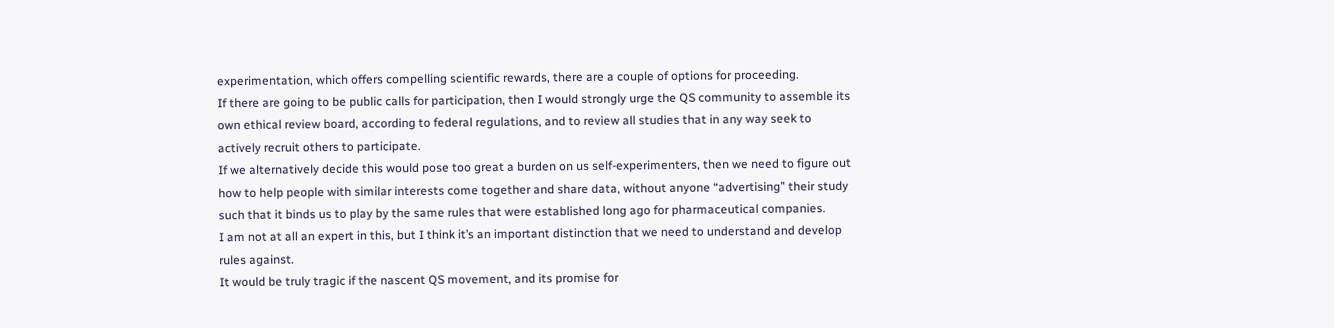experimentation, which offers compelling scientific rewards, there are a couple of options for proceeding.
If there are going to be public calls for participation, then I would strongly urge the QS community to assemble its own ethical review board, according to federal regulations, and to review all studies that in any way seek to actively recruit others to participate.
If we alternatively decide this would pose too great a burden on us self-experimenters, then we need to figure out how to help people with similar interests come together and share data, without anyone “advertising” their study such that it binds us to play by the same rules that were established long ago for pharmaceutical companies.
I am not at all an expert in this, but I think it’s an important distinction that we need to understand and develop rules against.
It would be truly tragic if the nascent QS movement, and its promise for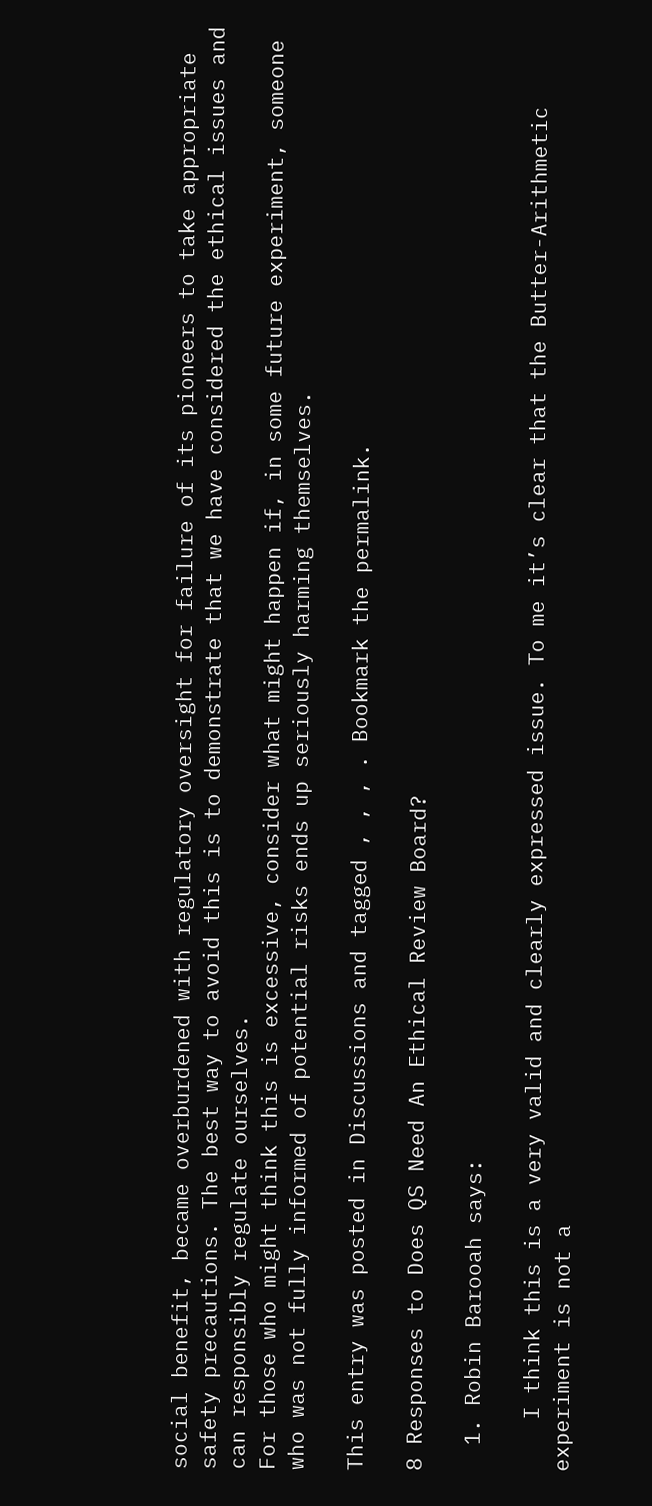social benefit, became overburdened with regulatory oversight for failure of its pioneers to take appropriate safety precautions. The best way to avoid this is to demonstrate that we have considered the ethical issues and can responsibly regulate ourselves.
For those who might think this is excessive, consider what might happen if, in some future experiment, someone who was not fully informed of potential risks ends up seriously harming themselves.

This entry was posted in Discussions and tagged , , , . Bookmark the permalink.

8 Responses to Does QS Need An Ethical Review Board?

  1. Robin Barooah says:

    I think this is a very valid and clearly expressed issue. To me it’s clear that the Butter-Arithmetic experiment is not a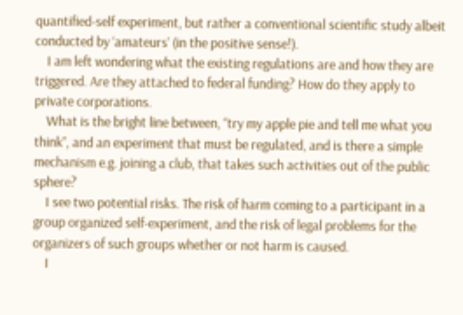quantified-self experiment, but rather a conventional scientific study albeit conducted by ‘amateurs’ (in the positive sense!).
    I am left wondering what the existing regulations are and how they are triggered. Are they attached to federal funding? How do they apply to private corporations.
    What is the bright line between, “try my apple pie and tell me what you think”, and an experiment that must be regulated, and is there a simple mechanism e.g. joining a club, that takes such activities out of the public sphere?
    I see two potential risks. The risk of harm coming to a participant in a group organized self-experiment, and the risk of legal problems for the organizers of such groups whether or not harm is caused.
    I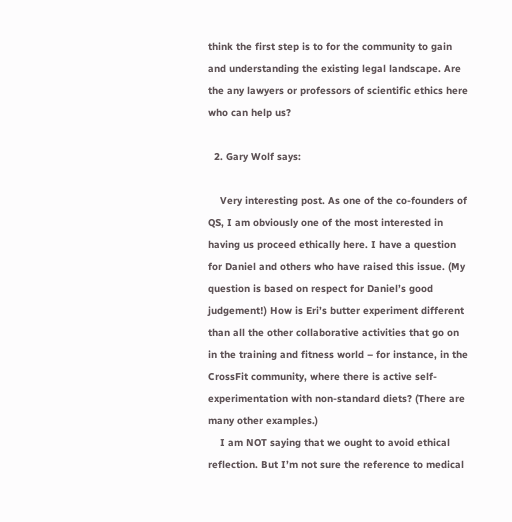think the first step is to for the community to gain and understanding the existing legal landscape. Are the any lawyers or professors of scientific ethics here who can help us?

  2. Gary Wolf says:

    Very interesting post. As one of the co-founders of QS, I am obviously one of the most interested in having us proceed ethically here. I have a question for Daniel and others who have raised this issue. (My question is based on respect for Daniel’s good judgement!) How is Eri’s butter experiment different than all the other collaborative activities that go on in the training and fitness world – for instance, in the CrossFit community, where there is active self-experimentation with non-standard diets? (There are many other examples.)
    I am NOT saying that we ought to avoid ethical reflection. But I’m not sure the reference to medical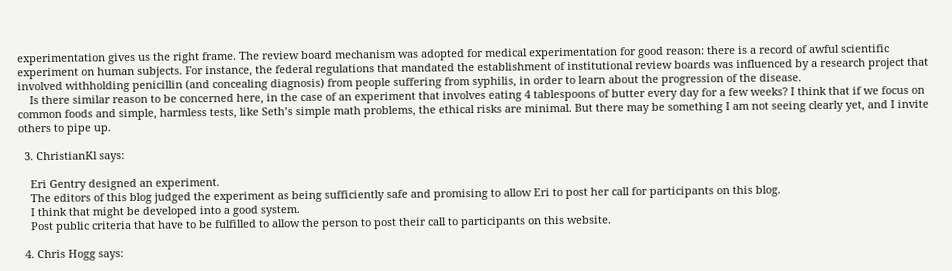experimentation gives us the right frame. The review board mechanism was adopted for medical experimentation for good reason: there is a record of awful scientific experiment on human subjects. For instance, the federal regulations that mandated the establishment of institutional review boards was influenced by a research project that involved withholding penicillin (and concealing diagnosis) from people suffering from syphilis, in order to learn about the progression of the disease.
    Is there similar reason to be concerned here, in the case of an experiment that involves eating 4 tablespoons of butter every day for a few weeks? I think that if we focus on common foods and simple, harmless tests, like Seth’s simple math problems, the ethical risks are minimal. But there may be something I am not seeing clearly yet, and I invite others to pipe up.

  3. ChristianKl says:

    Eri Gentry designed an experiment.
    The editors of this blog judged the experiment as being sufficiently safe and promising to allow Eri to post her call for participants on this blog.
    I think that might be developed into a good system.
    Post public criteria that have to be fulfilled to allow the person to post their call to participants on this website.

  4. Chris Hogg says: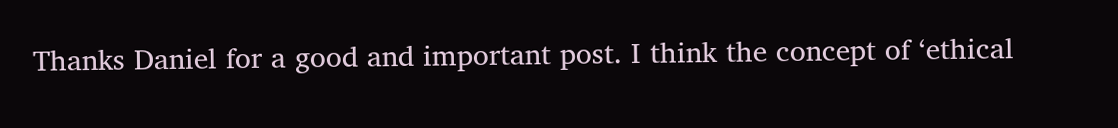Thanks Daniel for a good and important post. I think the concept of ‘ethical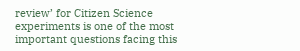review’ for Citizen Science experiments is one of the most important questions facing this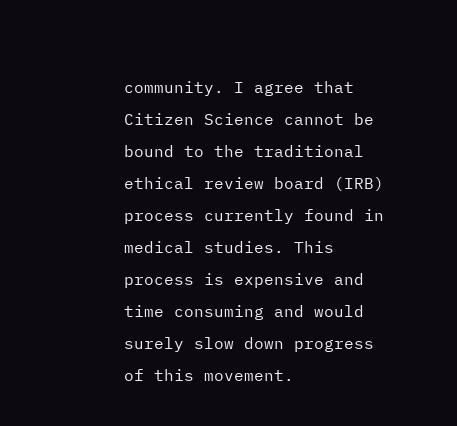community. I agree that Citizen Science cannot be bound to the traditional ethical review board (IRB) process currently found in medical studies. This process is expensive and time consuming and would surely slow down progress of this movement.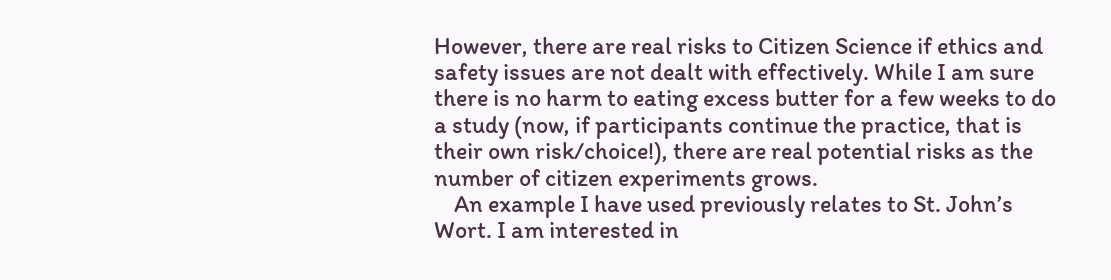However, there are real risks to Citizen Science if ethics and safety issues are not dealt with effectively. While I am sure there is no harm to eating excess butter for a few weeks to do a study (now, if participants continue the practice, that is their own risk/choice!), there are real potential risks as the number of citizen experiments grows.
    An example I have used previously relates to St. John’s Wort. I am interested in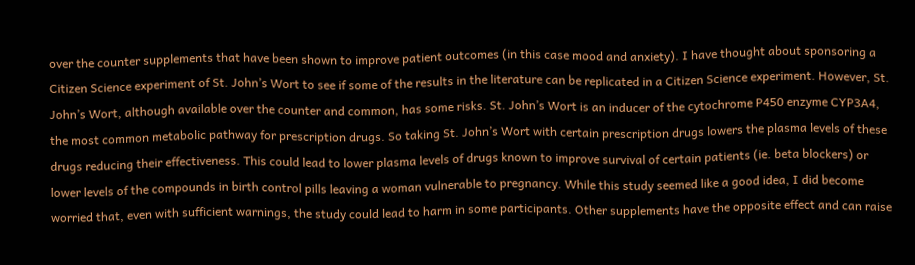over the counter supplements that have been shown to improve patient outcomes (in this case mood and anxiety). I have thought about sponsoring a Citizen Science experiment of St. John’s Wort to see if some of the results in the literature can be replicated in a Citizen Science experiment. However, St. John’s Wort, although available over the counter and common, has some risks. St. John’s Wort is an inducer of the cytochrome P450 enzyme CYP3A4, the most common metabolic pathway for prescription drugs. So taking St. John’s Wort with certain prescription drugs lowers the plasma levels of these drugs reducing their effectiveness. This could lead to lower plasma levels of drugs known to improve survival of certain patients (ie. beta blockers) or lower levels of the compounds in birth control pills leaving a woman vulnerable to pregnancy. While this study seemed like a good idea, I did become worried that, even with sufficient warnings, the study could lead to harm in some participants. Other supplements have the opposite effect and can raise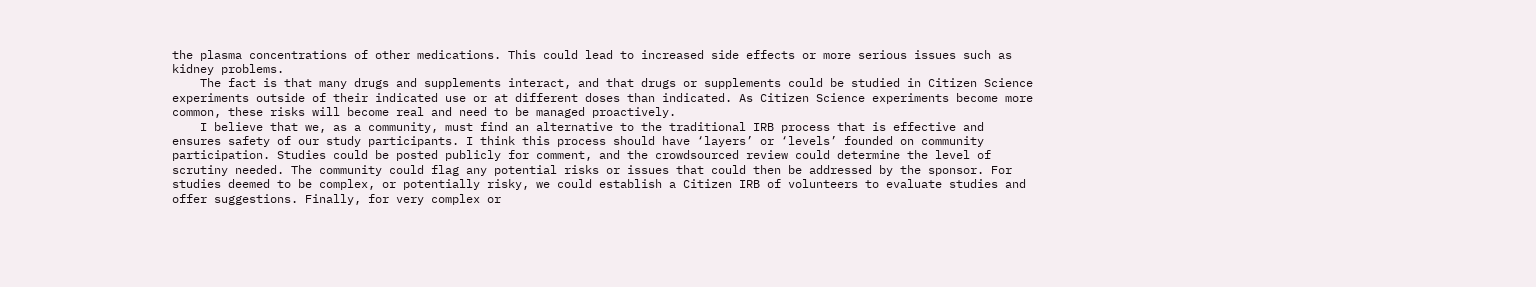the plasma concentrations of other medications. This could lead to increased side effects or more serious issues such as kidney problems.
    The fact is that many drugs and supplements interact, and that drugs or supplements could be studied in Citizen Science experiments outside of their indicated use or at different doses than indicated. As Citizen Science experiments become more common, these risks will become real and need to be managed proactively.
    I believe that we, as a community, must find an alternative to the traditional IRB process that is effective and ensures safety of our study participants. I think this process should have ‘layers’ or ‘levels’ founded on community participation. Studies could be posted publicly for comment, and the crowdsourced review could determine the level of scrutiny needed. The community could flag any potential risks or issues that could then be addressed by the sponsor. For studies deemed to be complex, or potentially risky, we could establish a Citizen IRB of volunteers to evaluate studies and offer suggestions. Finally, for very complex or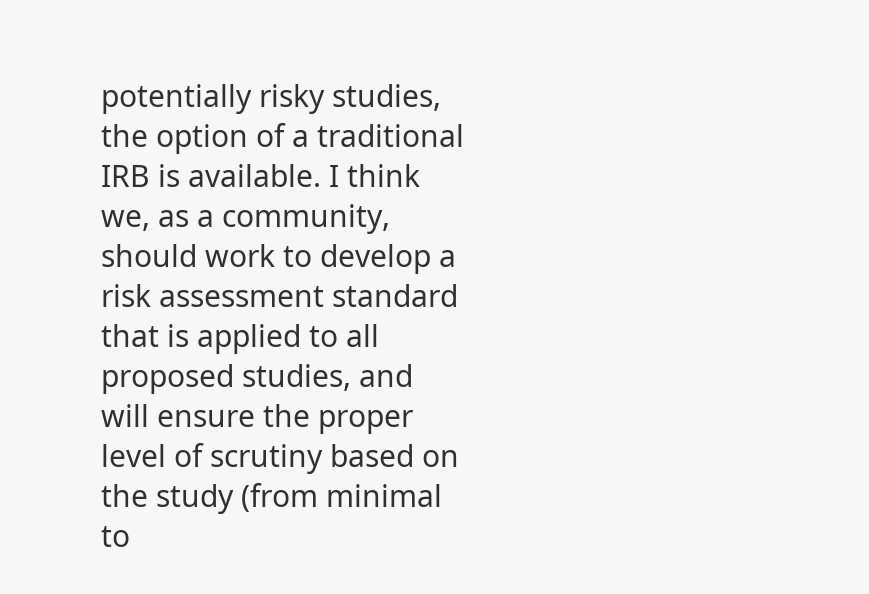potentially risky studies, the option of a traditional IRB is available. I think we, as a community, should work to develop a risk assessment standard that is applied to all proposed studies, and will ensure the proper level of scrutiny based on the study (from minimal to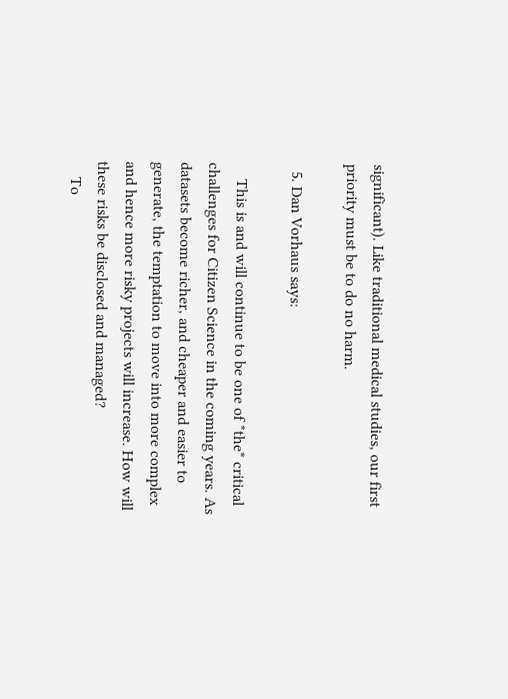significant). Like traditional medical studies, our first priority must be to do no harm.

  5. Dan Vorhaus says:

    This is and will continue to be one of *the* critical challenges for Citizen Science in the coming years. As datasets become richer, and cheaper and easier to generate, the temptation to move into more complex and hence more risky projects will increase. How will these risks be disclosed and managed?
    To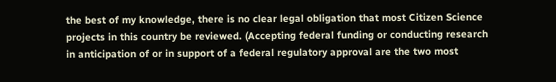the best of my knowledge, there is no clear legal obligation that most Citizen Science projects in this country be reviewed. (Accepting federal funding or conducting research in anticipation of or in support of a federal regulatory approval are the two most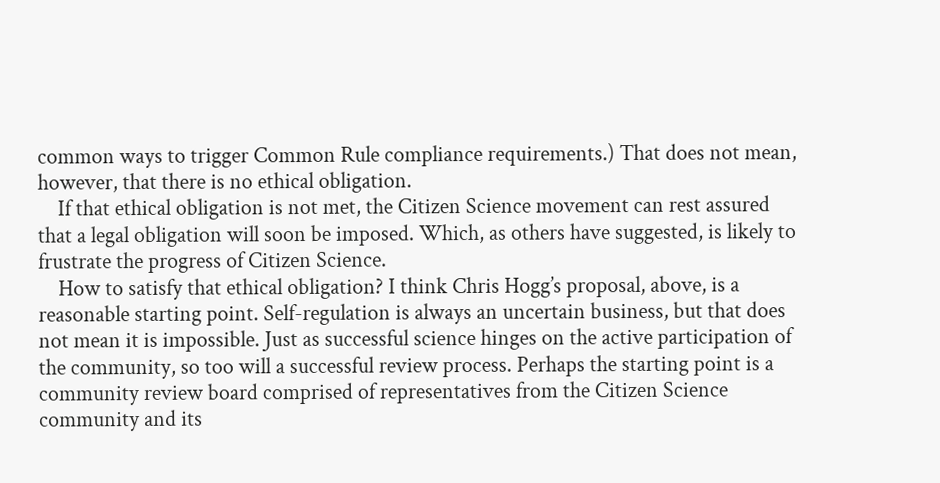common ways to trigger Common Rule compliance requirements.) That does not mean, however, that there is no ethical obligation.
    If that ethical obligation is not met, the Citizen Science movement can rest assured that a legal obligation will soon be imposed. Which, as others have suggested, is likely to frustrate the progress of Citizen Science.
    How to satisfy that ethical obligation? I think Chris Hogg’s proposal, above, is a reasonable starting point. Self-regulation is always an uncertain business, but that does not mean it is impossible. Just as successful science hinges on the active participation of the community, so too will a successful review process. Perhaps the starting point is a community review board comprised of representatives from the Citizen Science community and its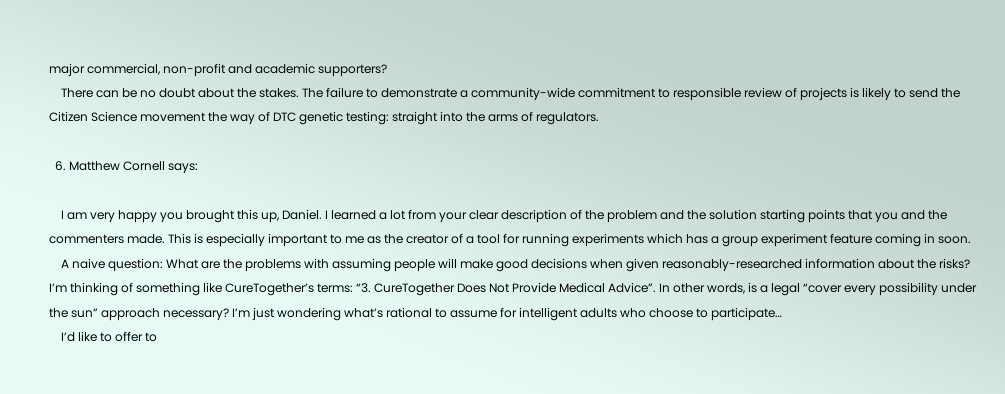major commercial, non-profit and academic supporters?
    There can be no doubt about the stakes. The failure to demonstrate a community-wide commitment to responsible review of projects is likely to send the Citizen Science movement the way of DTC genetic testing: straight into the arms of regulators.

  6. Matthew Cornell says:

    I am very happy you brought this up, Daniel. I learned a lot from your clear description of the problem and the solution starting points that you and the commenters made. This is especially important to me as the creator of a tool for running experiments which has a group experiment feature coming in soon.
    A naive question: What are the problems with assuming people will make good decisions when given reasonably-researched information about the risks? I’m thinking of something like CureTogether’s terms: “3. CureTogether Does Not Provide Medical Advice”. In other words, is a legal “cover every possibility under the sun” approach necessary? I’m just wondering what’s rational to assume for intelligent adults who choose to participate…
    I’d like to offer to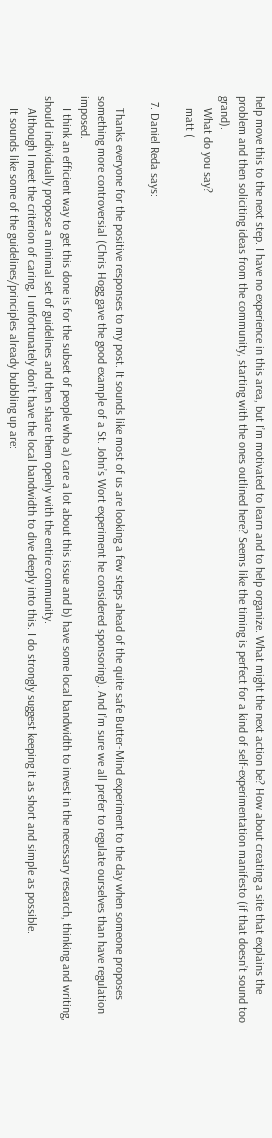help move this to the next step. I have no experience in this area, but I’m motivated to learn and to help organize. What might the next action be? How about creating a site that explains the problem and then soliciting ideas from the community, starting with the ones outlined here? Seems like the timing is perfect for a kind of self-experimentation manifesto (if that doesn’t sound too grand).
    What do you say?
    matt (

  7. Daniel Reda says:

    Thanks everyone for the positive responses to my post. It sounds like most of us are looking a few steps ahead of the quite safe Butter-Mind experiment to the day when someone proposes something more controversial (Chris Hogg gave the good example of a St. John’s Wort experiment he considered sponsoring). And I’m sure we all prefer to regulate ourselves than have regulation imposed.
    I think an efficient way to get this done is for the subset of people who a) care a lot about this issue and b) have some local bandwidth to invest in the necessary research, thinking and writing, should individually propose a minimal set of guidelines and then share them openly with the entire community.
    Although I meet the criterion of caring, I unfortunately don’t have the local bandwidth to dive deeply into this. I do strongly suggest keeping it as short and simple as possible.
    It sounds like some of the guidelines/principles already bubbling up are: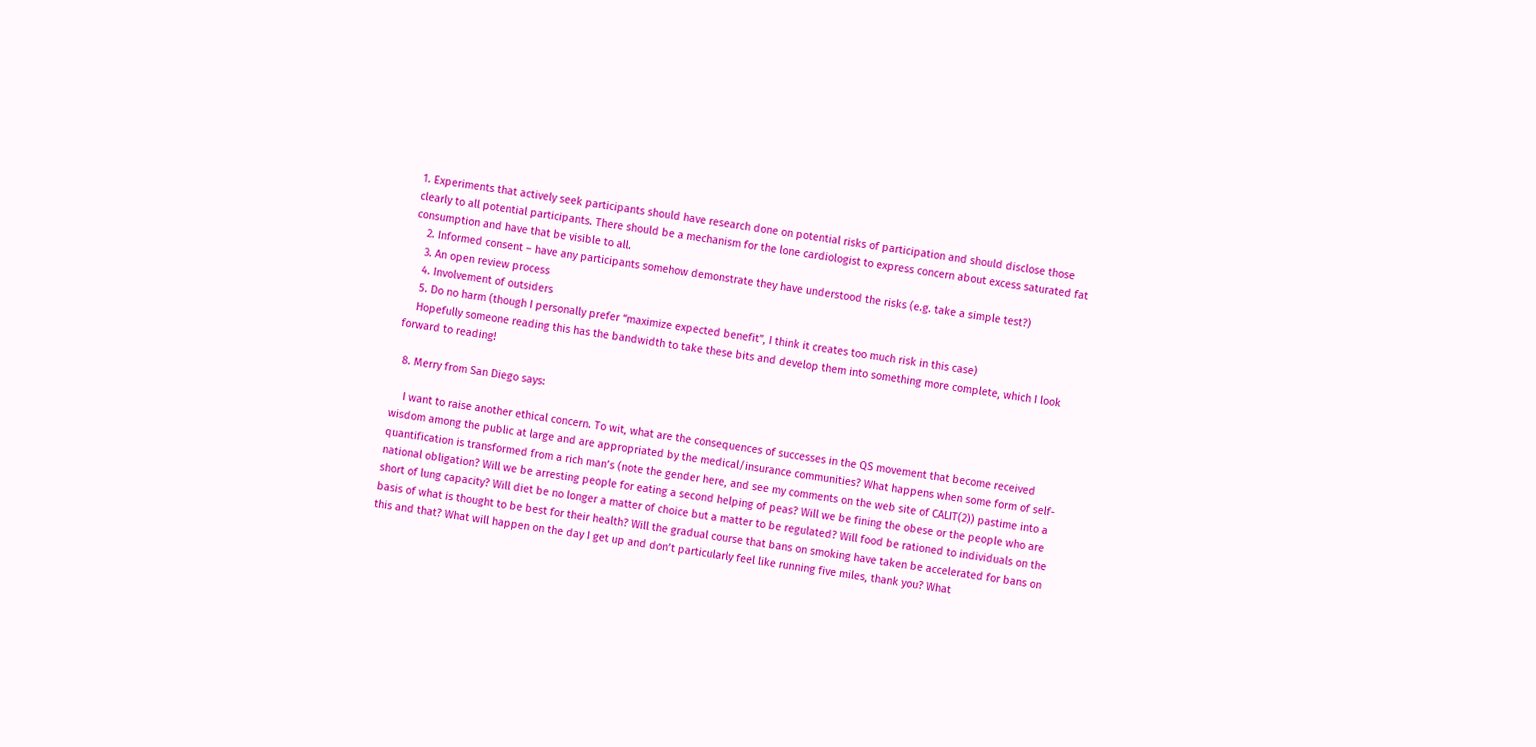1. Experiments that actively seek participants should have research done on potential risks of participation and should disclose those clearly to all potential participants. There should be a mechanism for the lone cardiologist to express concern about excess saturated fat consumption and have that be visible to all.
    2. Informed consent – have any participants somehow demonstrate they have understood the risks (e.g. take a simple test?)
    3. An open review process
    4. Involvement of outsiders
    5. Do no harm (though I personally prefer “maximize expected benefit”, I think it creates too much risk in this case)
    Hopefully someone reading this has the bandwidth to take these bits and develop them into something more complete, which I look forward to reading!

  8. Merry from San Diego says:

    I want to raise another ethical concern. To wit, what are the consequences of successes in the QS movement that become received wisdom among the public at large and are appropriated by the medical/insurance communities? What happens when some form of self-quantification is transformed from a rich man’s (note the gender here, and see my comments on the web site of CALIT(2)) pastime into a national obligation? Will we be arresting people for eating a second helping of peas? Will we be fining the obese or the people who are short of lung capacity? Will diet be no longer a matter of choice but a matter to be regulated? Will food be rationed to individuals on the basis of what is thought to be best for their health? Will the gradual course that bans on smoking have taken be accelerated for bans on this and that? What will happen on the day I get up and don’t particularly feel like running five miles, thank you? What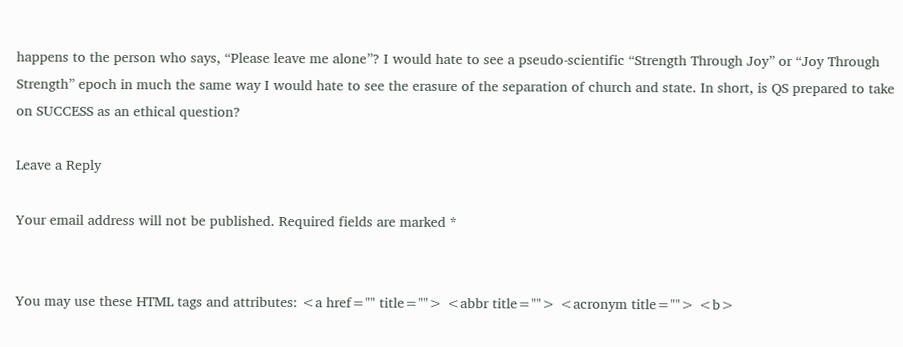happens to the person who says, “Please leave me alone”? I would hate to see a pseudo-scientific “Strength Through Joy” or “Joy Through Strength” epoch in much the same way I would hate to see the erasure of the separation of church and state. In short, is QS prepared to take on SUCCESS as an ethical question?

Leave a Reply

Your email address will not be published. Required fields are marked *


You may use these HTML tags and attributes: <a href="" title=""> <abbr title=""> <acronym title=""> <b>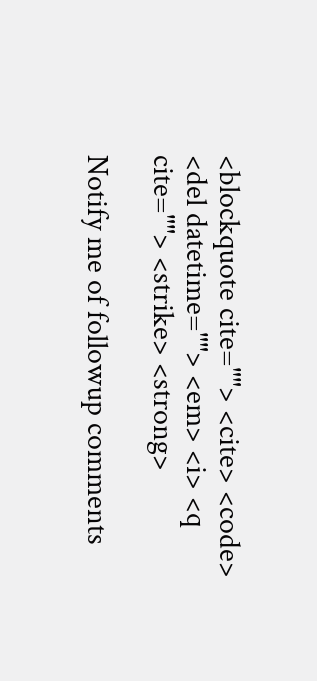<blockquote cite=""> <cite> <code> <del datetime=""> <em> <i> <q cite=""> <strike> <strong>

Notify me of followup comments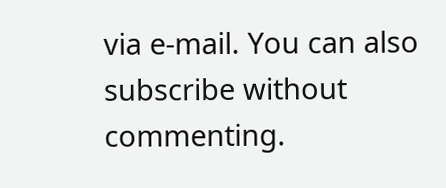via e-mail. You can also subscribe without commenting.